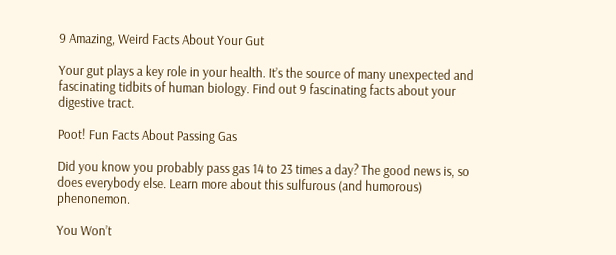9 Amazing, Weird Facts About Your Gut

Your gut plays a key role in your health. It’s the source of many unexpected and fascinating tidbits of human biology. Find out 9 fascinating facts about your digestive tract.

Poot! Fun Facts About Passing Gas

Did you know you probably pass gas 14 to 23 times a day? The good news is, so does everybody else. Learn more about this sulfurous (and humorous) phenonemon.

You Won’t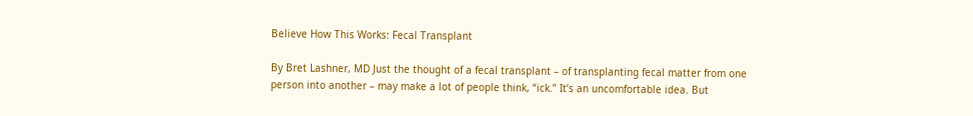Believe How This Works: Fecal Transplant

By Bret Lashner, MD Just the thought of a fecal transplant – of transplanting fecal matter from one person into another – may make a lot of people think, “ick.” It’s an uncomfortable idea. But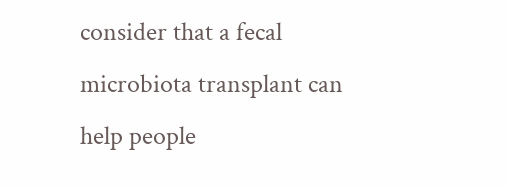consider that a fecal microbiota transplant can help people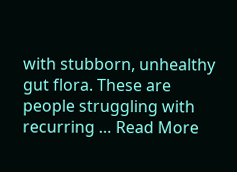with stubborn, unhealthy gut flora. These are people struggling with recurring … Read More